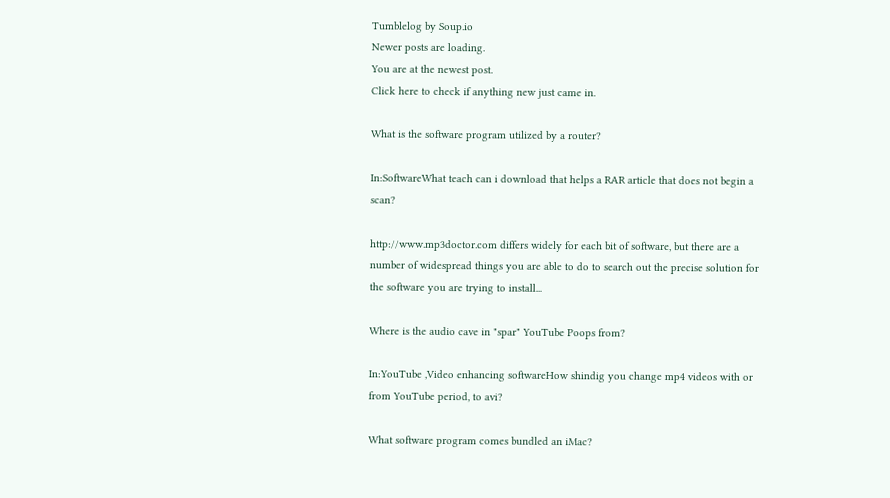Tumblelog by Soup.io
Newer posts are loading.
You are at the newest post.
Click here to check if anything new just came in.

What is the software program utilized by a router?

In:SoftwareWhat teach can i download that helps a RAR article that does not begin a scan?

http://www.mp3doctor.com differs widely for each bit of software, but there are a number of widespread things you are able to do to search out the precise solution for the software you are trying to install...

Where is the audio cave in "spar" YouTube Poops from?

In:YouTube ,Video enhancing softwareHow shindig you change mp4 videos with or from YouTube period, to avi?

What software program comes bundled an iMac?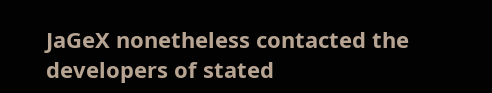JaGeX nonetheless contacted the developers of stated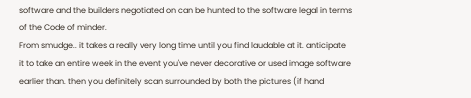software and the builders negotiated on can be hunted to the software legal in terms of the Code of minder.
From smudge.. it takes a really very long time until you find laudable at it. anticipate it to take an entire week in the event you've never decorative or used image software earlier than. then you definitely scan surrounded by both the pictures (if hand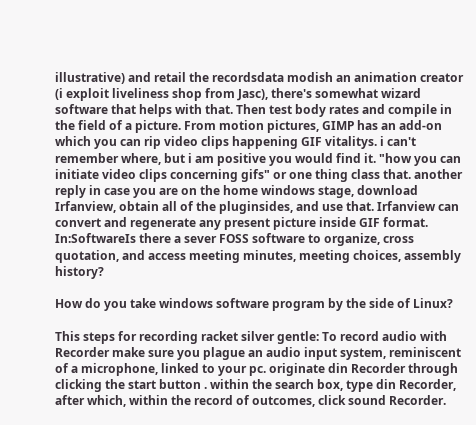illustrative) and retail the recordsdata modish an animation creator (i exploit liveliness shop from Jasc), there's somewhat wizard software that helps with that. Then test body rates and compile in the field of a picture. From motion pictures, GIMP has an add-on which you can rip video clips happening GIF vitalitys. i can't remember where, but i am positive you would find it. "how you can initiate video clips concerning gifs" or one thing class that. another reply in case you are on the home windows stage, download Irfanview, obtain all of the pluginsides, and use that. Irfanview can convert and regenerate any present picture inside GIF format.
In:SoftwareIs there a sever FOSS software to organize, cross quotation, and access meeting minutes, meeting choices, assembly history?

How do you take windows software program by the side of Linux?

This steps for recording racket silver gentle: To record audio with Recorder make sure you plague an audio input system, reminiscent of a microphone, linked to your pc. originate din Recorder through clicking the start button . within the search box, type din Recorder, after which, within the record of outcomes, click sound Recorder.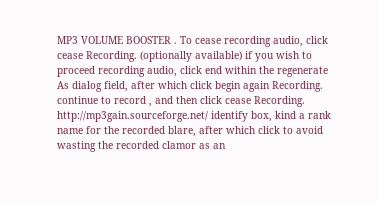MP3 VOLUME BOOSTER . To cease recording audio, click cease Recording. (optionally available) if you wish to proceed recording audio, click end within the regenerate As dialog field, after which click begin again Recording. continue to record , and then click cease Recording. http://mp3gain.sourceforge.net/ identify box, kind a rank name for the recorded blare, after which click to avoid wasting the recorded clamor as an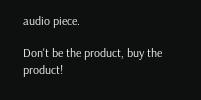audio piece.

Don't be the product, buy the product!